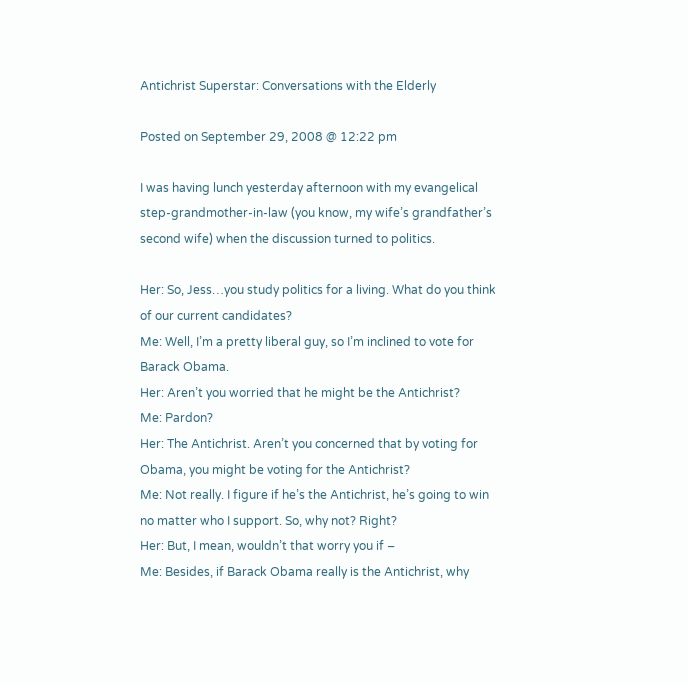Antichrist Superstar: Conversations with the Elderly

Posted on September 29, 2008 @ 12:22 pm

I was having lunch yesterday afternoon with my evangelical step-grandmother-in-law (you know, my wife’s grandfather’s second wife) when the discussion turned to politics.

Her: So, Jess…you study politics for a living. What do you think of our current candidates?
Me: Well, I’m a pretty liberal guy, so I’m inclined to vote for Barack Obama.
Her: Aren’t you worried that he might be the Antichrist?
Me: Pardon?
Her: The Antichrist. Aren’t you concerned that by voting for Obama, you might be voting for the Antichrist?
Me: Not really. I figure if he’s the Antichrist, he’s going to win no matter who I support. So, why not? Right?
Her: But, I mean, wouldn’t that worry you if –
Me: Besides, if Barack Obama really is the Antichrist, why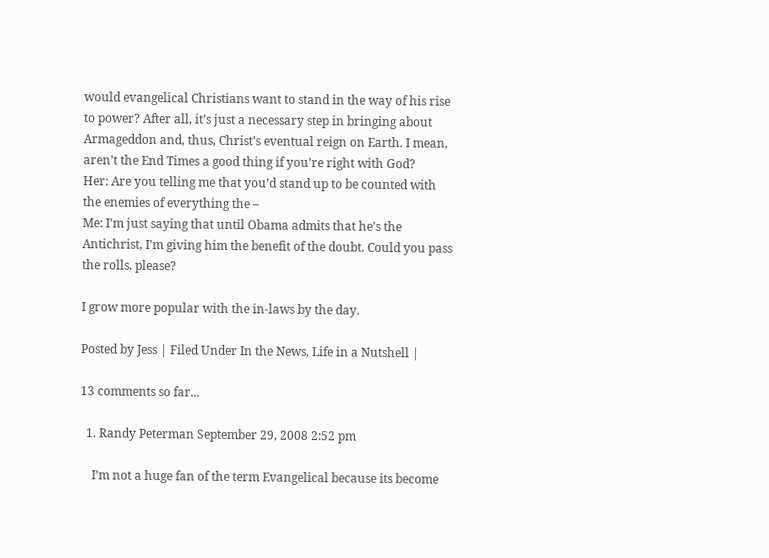would evangelical Christians want to stand in the way of his rise to power? After all, it’s just a necessary step in bringing about Armageddon and, thus, Christ’s eventual reign on Earth. I mean, aren’t the End Times a good thing if you’re right with God?
Her: Are you telling me that you’d stand up to be counted with the enemies of everything the –
Me: I’m just saying that until Obama admits that he’s the Antichrist, I’m giving him the benefit of the doubt. Could you pass the rolls, please?

I grow more popular with the in-laws by the day.

Posted by Jess | Filed Under In the News, Life in a Nutshell |

13 comments so far...

  1. Randy Peterman September 29, 2008 2:52 pm

    I’m not a huge fan of the term Evangelical because its become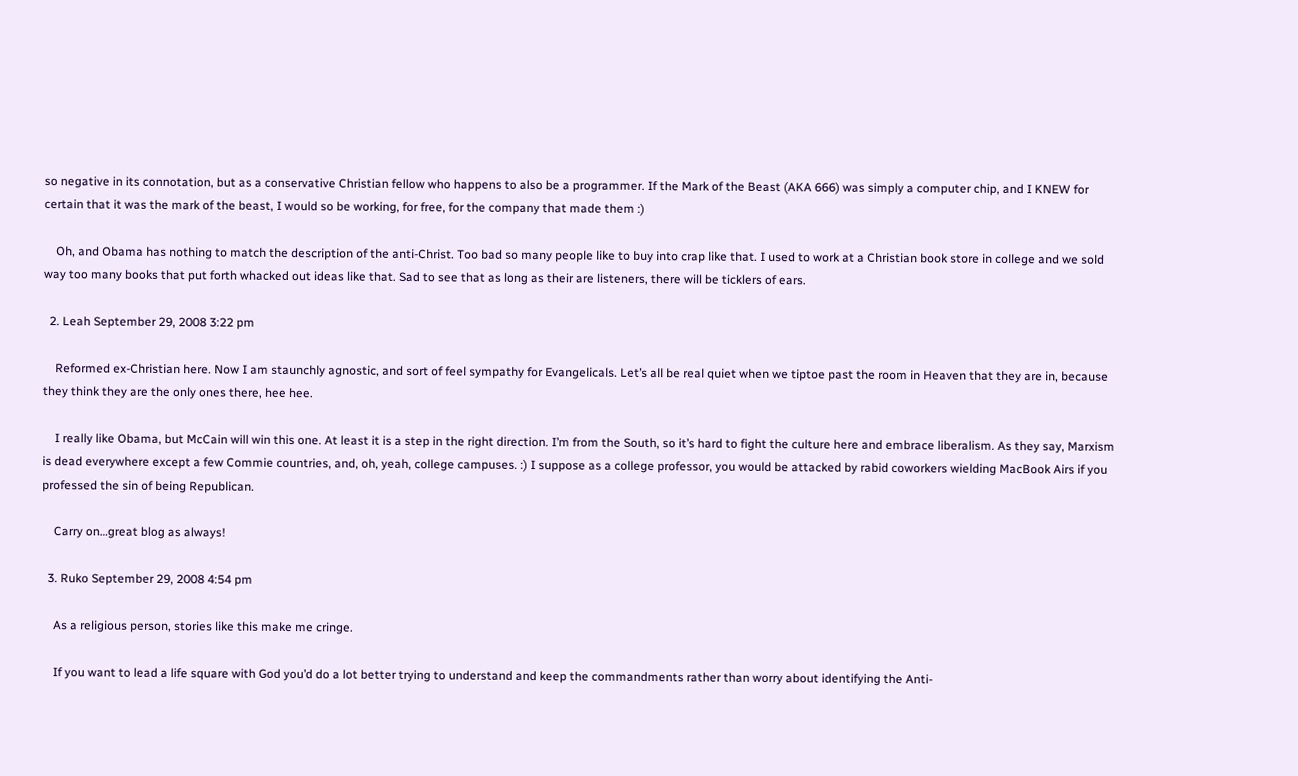so negative in its connotation, but as a conservative Christian fellow who happens to also be a programmer. If the Mark of the Beast (AKA 666) was simply a computer chip, and I KNEW for certain that it was the mark of the beast, I would so be working, for free, for the company that made them :)

    Oh, and Obama has nothing to match the description of the anti-Christ. Too bad so many people like to buy into crap like that. I used to work at a Christian book store in college and we sold way too many books that put forth whacked out ideas like that. Sad to see that as long as their are listeners, there will be ticklers of ears.

  2. Leah September 29, 2008 3:22 pm

    Reformed ex-Christian here. Now I am staunchly agnostic, and sort of feel sympathy for Evangelicals. Let’s all be real quiet when we tiptoe past the room in Heaven that they are in, because they think they are the only ones there, hee hee.

    I really like Obama, but McCain will win this one. At least it is a step in the right direction. I’m from the South, so it’s hard to fight the culture here and embrace liberalism. As they say, Marxism is dead everywhere except a few Commie countries, and, oh, yeah, college campuses. :) I suppose as a college professor, you would be attacked by rabid coworkers wielding MacBook Airs if you professed the sin of being Republican.

    Carry on…great blog as always!

  3. Ruko September 29, 2008 4:54 pm

    As a religious person, stories like this make me cringe.

    If you want to lead a life square with God you’d do a lot better trying to understand and keep the commandments rather than worry about identifying the Anti-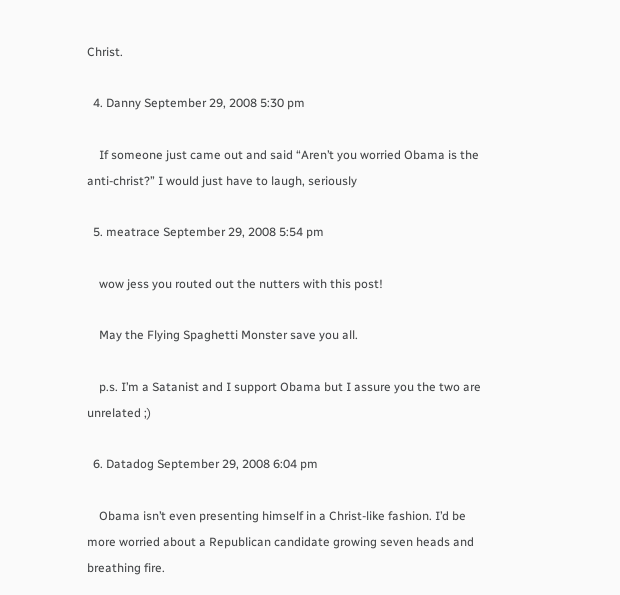Christ.

  4. Danny September 29, 2008 5:30 pm

    If someone just came out and said “Aren’t you worried Obama is the anti-christ?” I would just have to laugh, seriously

  5. meatrace September 29, 2008 5:54 pm

    wow jess you routed out the nutters with this post!

    May the Flying Spaghetti Monster save you all.

    p.s. I’m a Satanist and I support Obama but I assure you the two are unrelated ;)

  6. Datadog September 29, 2008 6:04 pm

    Obama isn’t even presenting himself in a Christ-like fashion. I’d be more worried about a Republican candidate growing seven heads and breathing fire.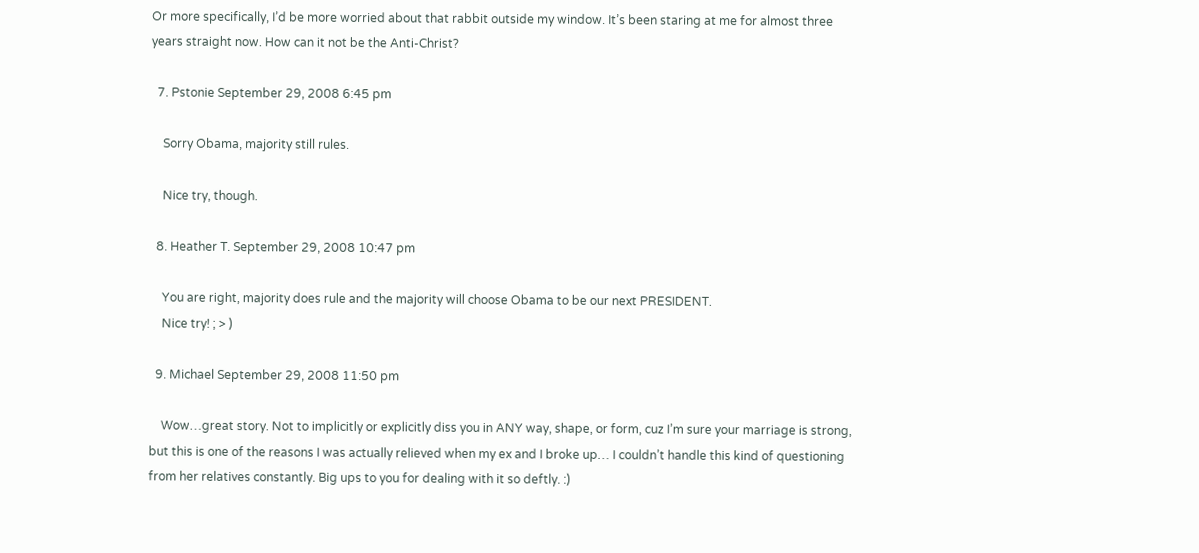Or more specifically, I’d be more worried about that rabbit outside my window. It’s been staring at me for almost three years straight now. How can it not be the Anti-Christ?

  7. Pstonie September 29, 2008 6:45 pm

    Sorry Obama, majority still rules.

    Nice try, though.

  8. Heather T. September 29, 2008 10:47 pm

    You are right, majority does rule and the majority will choose Obama to be our next PRESIDENT.
    Nice try! ; > )

  9. Michael September 29, 2008 11:50 pm

    Wow…great story. Not to implicitly or explicitly diss you in ANY way, shape, or form, cuz I’m sure your marriage is strong, but this is one of the reasons I was actually relieved when my ex and I broke up… I couldn’t handle this kind of questioning from her relatives constantly. Big ups to you for dealing with it so deftly. :)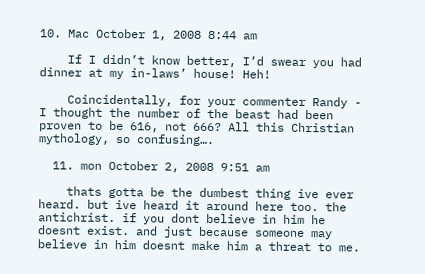10. Mac October 1, 2008 8:44 am

    If I didn’t know better, I’d swear you had dinner at my in-laws’ house! Heh!

    Coincidentally, for your commenter Randy - I thought the number of the beast had been proven to be 616, not 666? All this Christian mythology, so confusing….

  11. mon October 2, 2008 9:51 am

    thats gotta be the dumbest thing ive ever heard. but ive heard it around here too. the antichrist. if you dont believe in him he doesnt exist. and just because someone may believe in him doesnt make him a threat to me.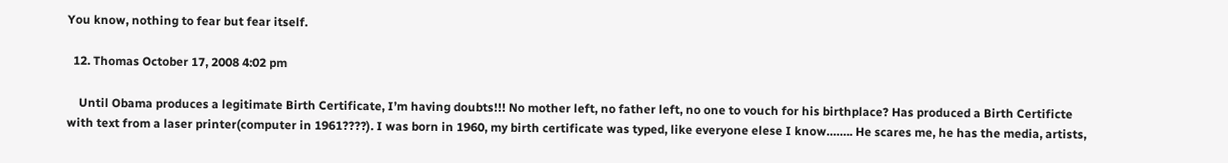You know, nothing to fear but fear itself.

  12. Thomas October 17, 2008 4:02 pm

    Until Obama produces a legitimate Birth Certificate, I’m having doubts!!! No mother left, no father left, no one to vouch for his birthplace? Has produced a Birth Certificte with text from a laser printer(computer in 1961????). I was born in 1960, my birth certificate was typed, like everyone elese I know…….. He scares me, he has the media, artists,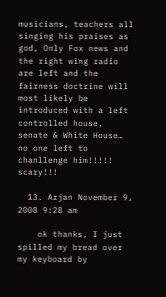musicians, teachers all singing his praises as god, Only Fox news and the right wing radio are left and the fairness doctrine will most likely be introduced with a left controlled house, senate & White House… no one left to chanllenge him!!!!! scary!!!

  13. Arjan November 9, 2008 9:28 am

    ok thanks, I just spilled my bread over my keyboard by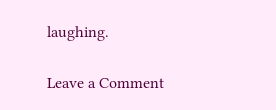laughing.

Leave a Comment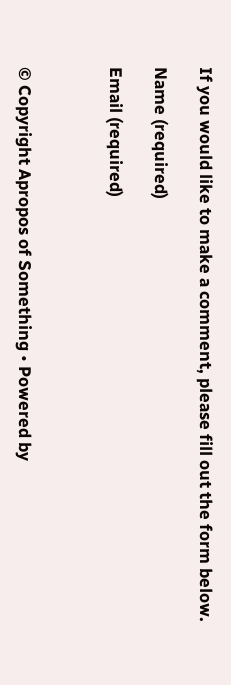If you would like to make a comment, please fill out the form below.

Name (required)

Email (required)



© Copyright Apropos of Something • Powered by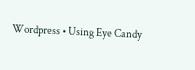Wordpress • Using Eye Candy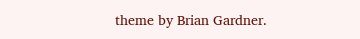theme by Brian Gardner.